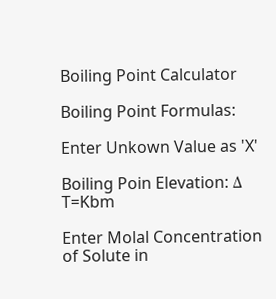Boiling Point Calculator

Boiling Point Formulas:

Enter Unkown Value as 'X'

Boiling Poin Elevation: Δ T=Kbm

Enter Molal Concentration of Solute in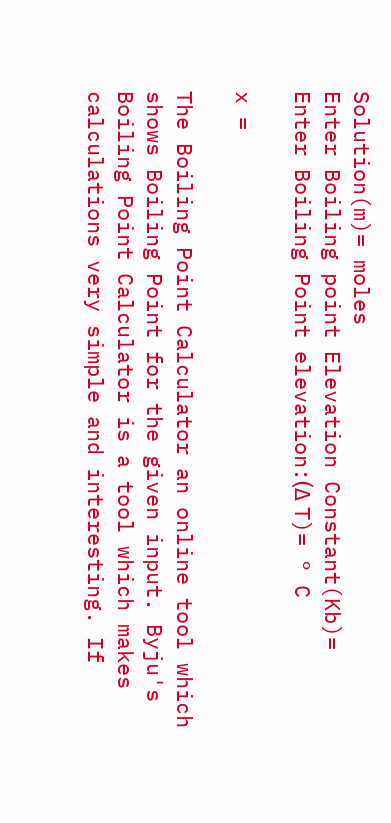Solution(m)= moles
Enter Boiling point Elevation Constant(Kb)=
Enter Boiling Point elevation:(Δ T)= ° C

x =

The Boiling Point Calculator an online tool which shows Boiling Point for the given input. Byju's Boiling Point Calculator is a tool which makes calculations very simple and interesting. If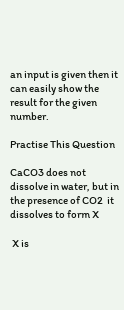an input is given then it can easily show the result for the given number.

Practise This Question

CaCO3 does not dissolve in water, but in the presence of CO2  it dissolves to form X

 X is